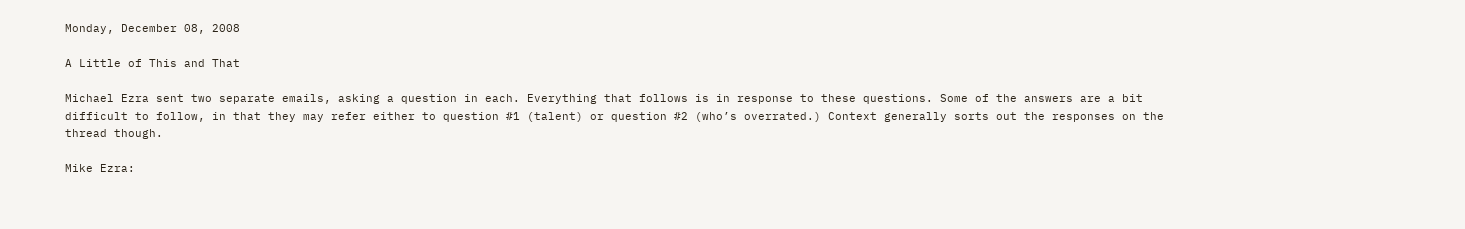Monday, December 08, 2008

A Little of This and That

Michael Ezra sent two separate emails, asking a question in each. Everything that follows is in response to these questions. Some of the answers are a bit difficult to follow, in that they may refer either to question #1 (talent) or question #2 (who’s overrated.) Context generally sorts out the responses on the thread though.

Mike Ezra: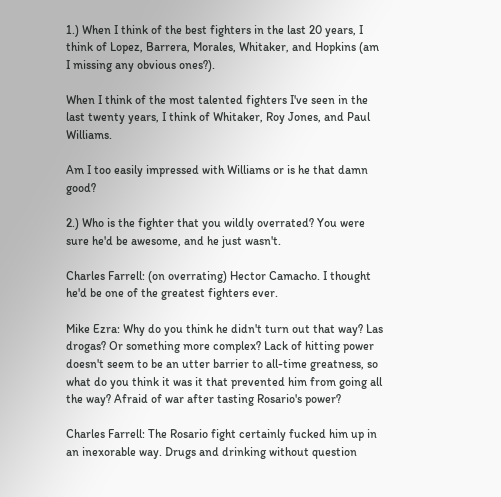1.) When I think of the best fighters in the last 20 years, I think of Lopez, Barrera, Morales, Whitaker, and Hopkins (am I missing any obvious ones?).

When I think of the most talented fighters I've seen in the last twenty years, I think of Whitaker, Roy Jones, and Paul Williams.

Am I too easily impressed with Williams or is he that damn good?

2.) Who is the fighter that you wildly overrated? You were sure he'd be awesome, and he just wasn't.

Charles Farrell: (on overrating) Hector Camacho. I thought he'd be one of the greatest fighters ever.

Mike Ezra: Why do you think he didn't turn out that way? Las drogas? Or something more complex? Lack of hitting power doesn't seem to be an utter barrier to all-time greatness, so what do you think it was it that prevented him from going all the way? Afraid of war after tasting Rosario's power?

Charles Farrell: The Rosario fight certainly fucked him up in an inexorable way. Drugs and drinking without question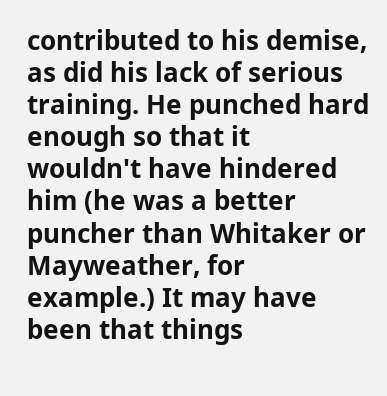contributed to his demise, as did his lack of serious training. He punched hard enough so that it wouldn't have hindered him (he was a better puncher than Whitaker or Mayweather, for example.) It may have been that things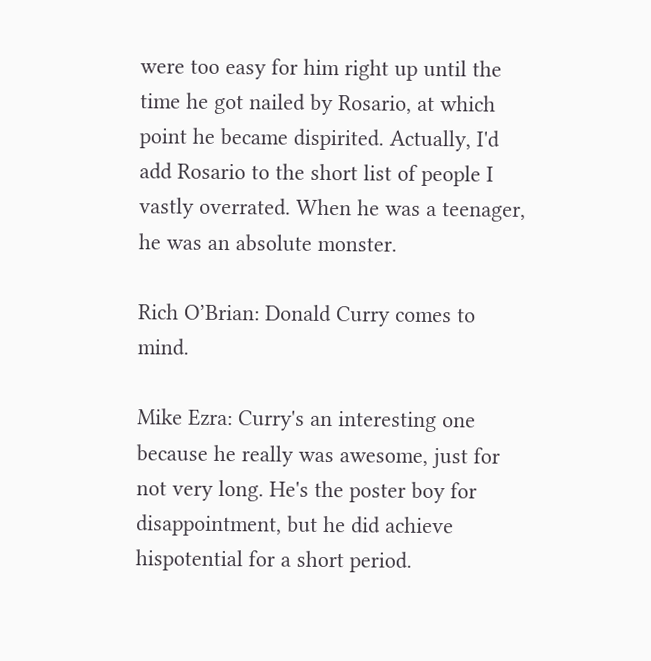were too easy for him right up until the time he got nailed by Rosario, at which point he became dispirited. Actually, I'd add Rosario to the short list of people I vastly overrated. When he was a teenager, he was an absolute monster.

Rich O’Brian: Donald Curry comes to mind.

Mike Ezra: Curry's an interesting one because he really was awesome, just for not very long. He's the poster boy for disappointment, but he did achieve hispotential for a short period.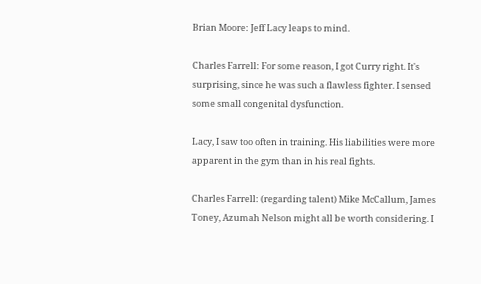Brian Moore: Jeff Lacy leaps to mind.

Charles Farrell: For some reason, I got Curry right. It's surprising, since he was such a flawless fighter. I sensed some small congenital dysfunction.

Lacy, I saw too often in training. His liabilities were more apparent in the gym than in his real fights.

Charles Farrell: (regarding talent) Mike McCallum, James Toney, Azumah Nelson might all be worth considering. I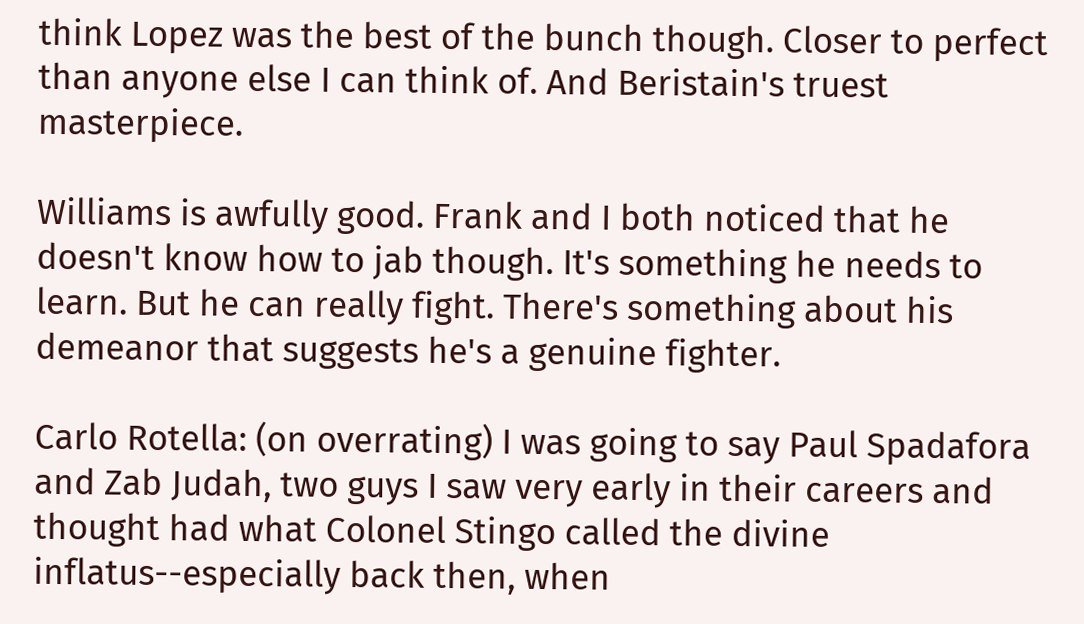think Lopez was the best of the bunch though. Closer to perfect than anyone else I can think of. And Beristain's truest masterpiece.

Williams is awfully good. Frank and I both noticed that he doesn't know how to jab though. It's something he needs to learn. But he can really fight. There's something about his demeanor that suggests he's a genuine fighter.

Carlo Rotella: (on overrating) I was going to say Paul Spadafora and Zab Judah, two guys I saw very early in their careers and thought had what Colonel Stingo called the divine inflatus--especially back then, when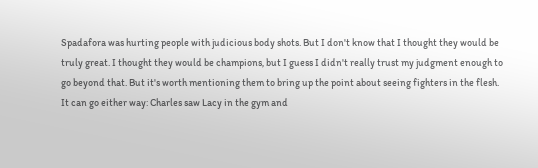Spadafora was hurting people with judicious body shots. But I don't know that I thought they would be truly great. I thought they would be champions, but I guess I didn't really trust my judgment enough to go beyond that. But it's worth mentioning them to bring up the point about seeing fighters in the flesh. It can go either way: Charles saw Lacy in the gym and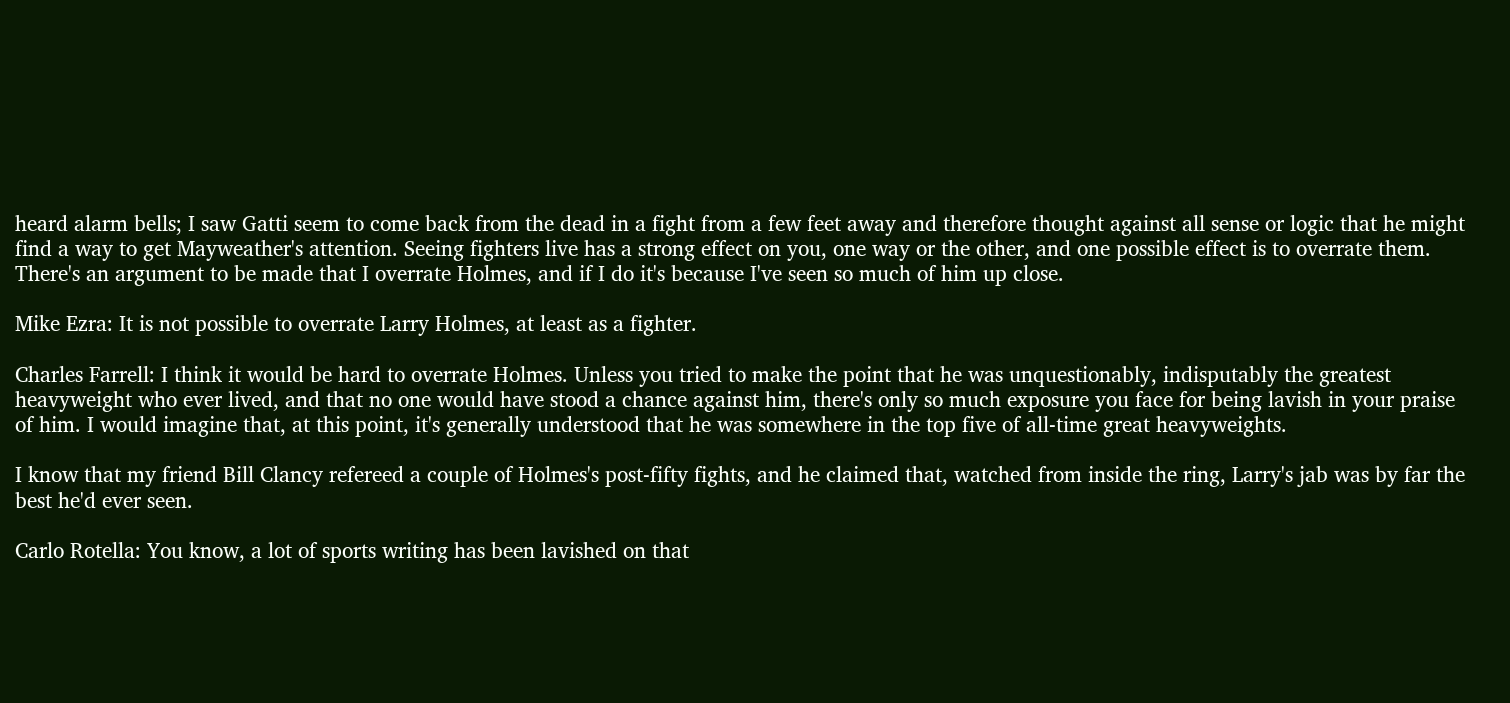heard alarm bells; I saw Gatti seem to come back from the dead in a fight from a few feet away and therefore thought against all sense or logic that he might find a way to get Mayweather's attention. Seeing fighters live has a strong effect on you, one way or the other, and one possible effect is to overrate them. There's an argument to be made that I overrate Holmes, and if I do it's because I've seen so much of him up close.

Mike Ezra: It is not possible to overrate Larry Holmes, at least as a fighter.

Charles Farrell: I think it would be hard to overrate Holmes. Unless you tried to make the point that he was unquestionably, indisputably the greatest heavyweight who ever lived, and that no one would have stood a chance against him, there's only so much exposure you face for being lavish in your praise of him. I would imagine that, at this point, it's generally understood that he was somewhere in the top five of all-time great heavyweights.

I know that my friend Bill Clancy refereed a couple of Holmes's post-fifty fights, and he claimed that, watched from inside the ring, Larry's jab was by far the best he'd ever seen.

Carlo Rotella: You know, a lot of sports writing has been lavished on that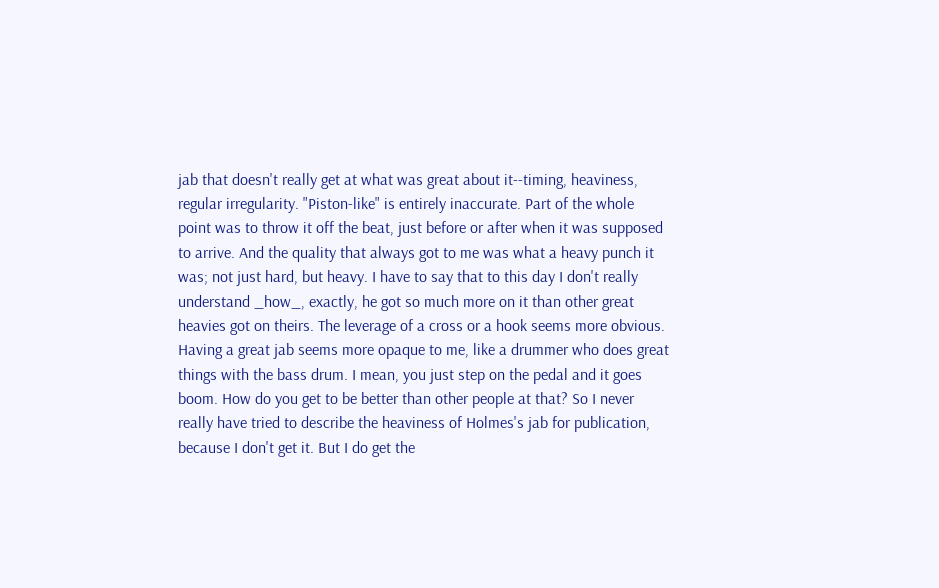jab that doesn't really get at what was great about it--timing, heaviness, regular irregularity. "Piston-like" is entirely inaccurate. Part of the whole point was to throw it off the beat, just before or after when it was supposed to arrive. And the quality that always got to me was what a heavy punch it was; not just hard, but heavy. I have to say that to this day I don't really understand _how_, exactly, he got so much more on it than other great heavies got on theirs. The leverage of a cross or a hook seems more obvious. Having a great jab seems more opaque to me, like a drummer who does great things with the bass drum. I mean, you just step on the pedal and it goes boom. How do you get to be better than other people at that? So I never really have tried to describe the heaviness of Holmes's jab for publication, because I don't get it. But I do get the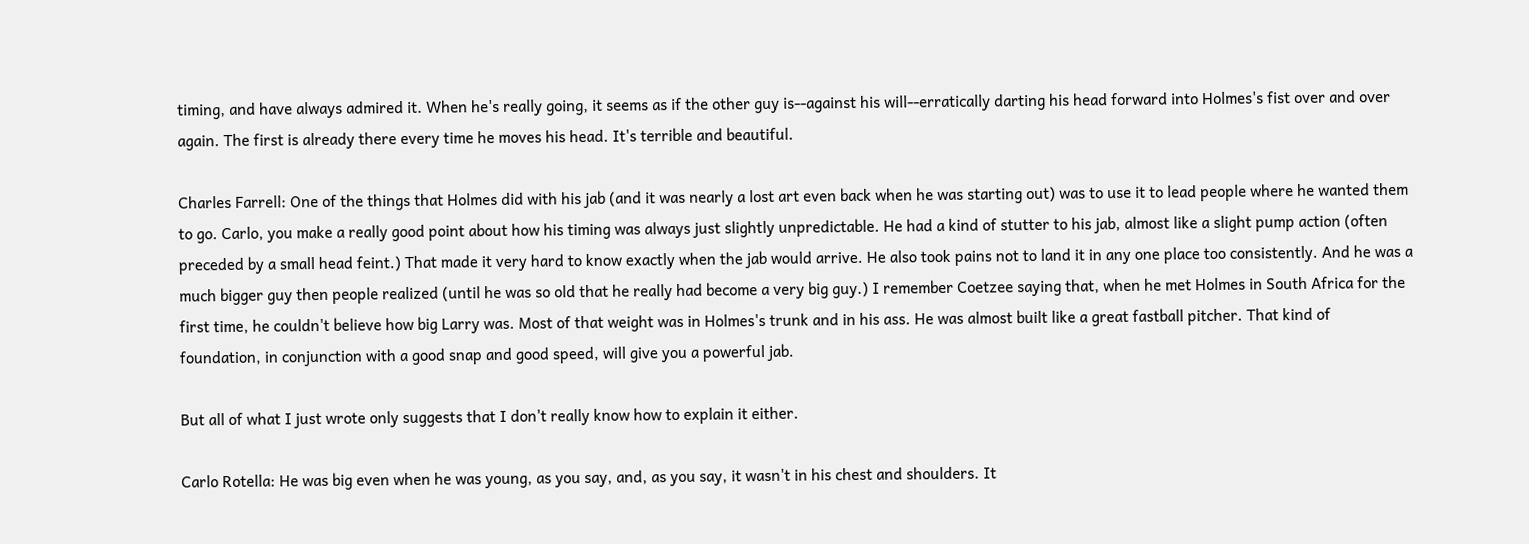timing, and have always admired it. When he's really going, it seems as if the other guy is--against his will--erratically darting his head forward into Holmes's fist over and over again. The first is already there every time he moves his head. It's terrible and beautiful.

Charles Farrell: One of the things that Holmes did with his jab (and it was nearly a lost art even back when he was starting out) was to use it to lead people where he wanted them to go. Carlo, you make a really good point about how his timing was always just slightly unpredictable. He had a kind of stutter to his jab, almost like a slight pump action (often preceded by a small head feint.) That made it very hard to know exactly when the jab would arrive. He also took pains not to land it in any one place too consistently. And he was a much bigger guy then people realized (until he was so old that he really had become a very big guy.) I remember Coetzee saying that, when he met Holmes in South Africa for the first time, he couldn't believe how big Larry was. Most of that weight was in Holmes's trunk and in his ass. He was almost built like a great fastball pitcher. That kind of foundation, in conjunction with a good snap and good speed, will give you a powerful jab.

But all of what I just wrote only suggests that I don't really know how to explain it either.

Carlo Rotella: He was big even when he was young, as you say, and, as you say, it wasn't in his chest and shoulders. It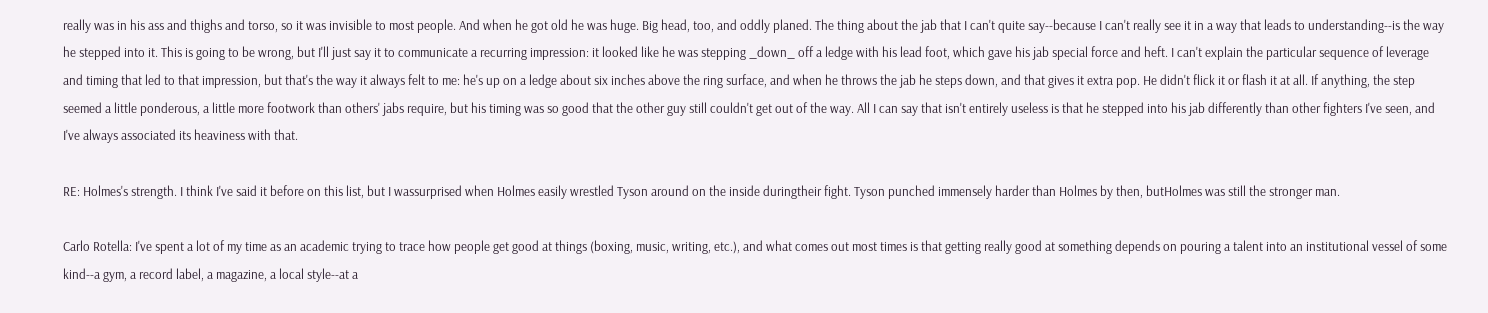really was in his ass and thighs and torso, so it was invisible to most people. And when he got old he was huge. Big head, too, and oddly planed. The thing about the jab that I can't quite say--because I can't really see it in a way that leads to understanding--is the way he stepped into it. This is going to be wrong, but I'll just say it to communicate a recurring impression: it looked like he was stepping _down_ off a ledge with his lead foot, which gave his jab special force and heft. I can't explain the particular sequence of leverage and timing that led to that impression, but that's the way it always felt to me: he's up on a ledge about six inches above the ring surface, and when he throws the jab he steps down, and that gives it extra pop. He didn't flick it or flash it at all. If anything, the step seemed a little ponderous, a little more footwork than others' jabs require, but his timing was so good that the other guy still couldn't get out of the way. All I can say that isn't entirely useless is that he stepped into his jab differently than other fighters I've seen, and I've always associated its heaviness with that.

RE: Holmes's strength. I think I've said it before on this list, but I wassurprised when Holmes easily wrestled Tyson around on the inside duringtheir fight. Tyson punched immensely harder than Holmes by then, butHolmes was still the stronger man.

Carlo Rotella: I've spent a lot of my time as an academic trying to trace how people get good at things (boxing, music, writing, etc.), and what comes out most times is that getting really good at something depends on pouring a talent into an institutional vessel of some kind--a gym, a record label, a magazine, a local style--at a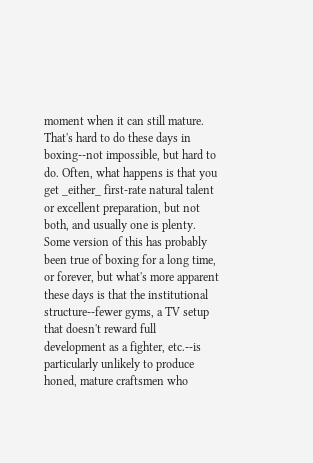moment when it can still mature. That's hard to do these days in boxing--not impossible, but hard to do. Often, what happens is that you get _either_ first-rate natural talent or excellent preparation, but not both, and usually one is plenty. Some version of this has probably been true of boxing for a long time, or forever, but what's more apparent these days is that the institutional structure--fewer gyms, a TV setup that doesn't reward full development as a fighter, etc.--is particularly unlikely to produce honed, mature craftsmen who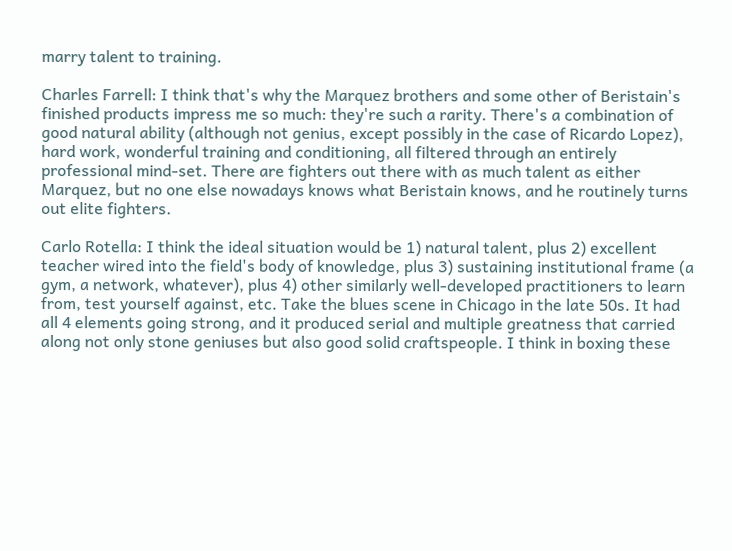marry talent to training.

Charles Farrell: I think that's why the Marquez brothers and some other of Beristain's finished products impress me so much: they're such a rarity. There's a combination of good natural ability (although not genius, except possibly in the case of Ricardo Lopez), hard work, wonderful training and conditioning, all filtered through an entirely professional mind-set. There are fighters out there with as much talent as either Marquez, but no one else nowadays knows what Beristain knows, and he routinely turns out elite fighters.

Carlo Rotella: I think the ideal situation would be 1) natural talent, plus 2) excellent teacher wired into the field's body of knowledge, plus 3) sustaining institutional frame (a gym, a network, whatever), plus 4) other similarly well-developed practitioners to learn from, test yourself against, etc. Take the blues scene in Chicago in the late 50s. It had all 4 elements going strong, and it produced serial and multiple greatness that carried along not only stone geniuses but also good solid craftspeople. I think in boxing these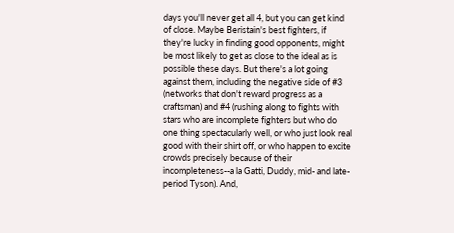days you'll never get all 4, but you can get kind of close. Maybe Beristain's best fighters, if they're lucky in finding good opponents, might be most likely to get as close to the ideal as is possible these days. But there's a lot going against them, including the negative side of #3 (networks that don't reward progress as a craftsman) and #4 (rushing along to fights with stars who are incomplete fighters but who do one thing spectacularly well, or who just look real good with their shirt off, or who happen to excite crowds precisely because of their incompleteness--a la Gatti, Duddy, mid- and late-period Tyson). And,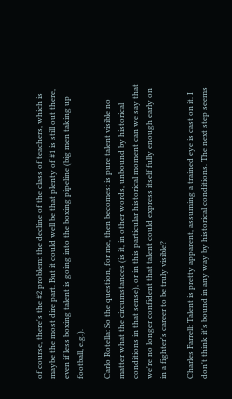of course, there's the #2 problem: the decline of the class of teachers, which is maybe the most dire part. But it could well be that plenty of #1 is still out there, even if less boxing talent is going into the boxing pipeline (big men taking up football, e.g.).

Carlo Rotella: So the question, for me, then becomes: is pure talent visible no matter what the circumstances (is it, in other words, unbound by historical conditions in that sense), or in this particular historical moment can we say that we're no longer confident that talent could express itself fully enough early on in a fighter's career to be truly visible?

Charles Farrell: Talent is pretty apparent, assuming a trained eye is cast on it. I don't think it's bound in any way by historical conditions. The next step seems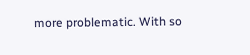more problematic. With so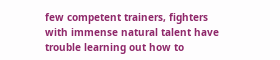few competent trainers, fighters with immense natural talent have trouble learning out how to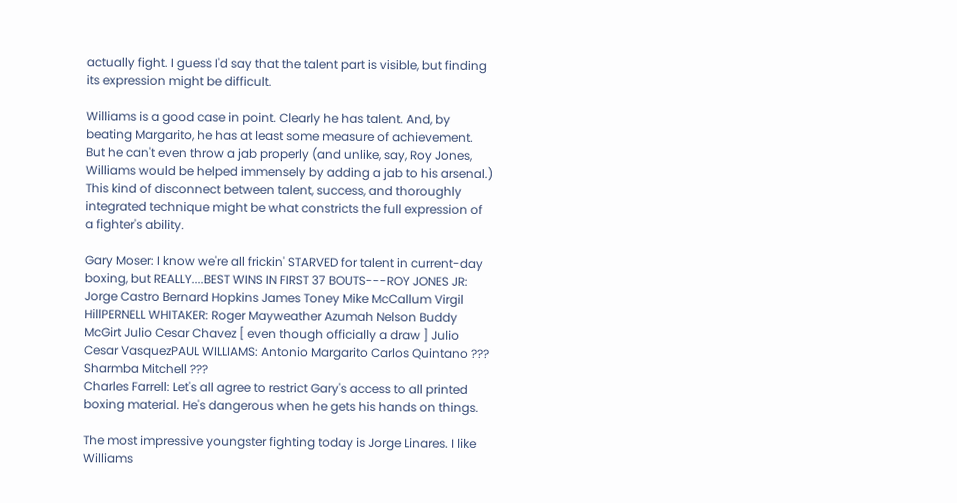actually fight. I guess I'd say that the talent part is visible, but finding its expression might be difficult.

Williams is a good case in point. Clearly he has talent. And, by beating Margarito, he has at least some measure of achievement. But he can't even throw a jab properly (and unlike, say, Roy Jones, Williams would be helped immensely by adding a jab to his arsenal.) This kind of disconnect between talent, success, and thoroughly integrated technique might be what constricts the full expression of a fighter's ability.

Gary Moser: I know we're all frickin' STARVED for talent in current-day boxing, but REALLY....BEST WINS IN FIRST 37 BOUTS---ROY JONES JR: Jorge Castro Bernard Hopkins James Toney Mike McCallum Virgil HillPERNELL WHITAKER: Roger Mayweather Azumah Nelson Buddy McGirt Julio Cesar Chavez [ even though officially a draw ] Julio Cesar VasquezPAUL WILLIAMS: Antonio Margarito Carlos Quintano ??? Sharmba Mitchell ???
Charles Farrell: Let's all agree to restrict Gary's access to all printed boxing material. He's dangerous when he gets his hands on things.

The most impressive youngster fighting today is Jorge Linares. I like Williams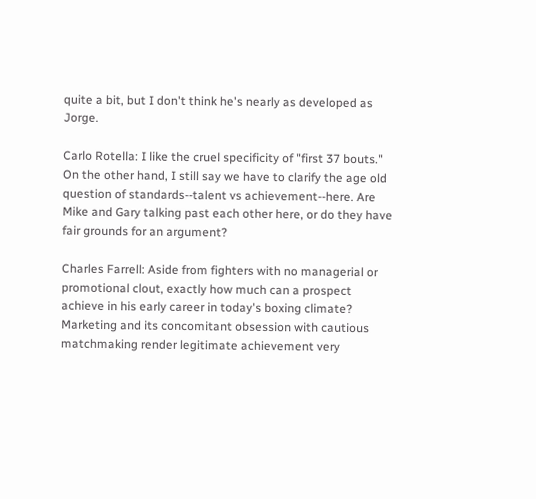quite a bit, but I don't think he's nearly as developed as Jorge.

Carlo Rotella: I like the cruel specificity of "first 37 bouts." On the other hand, I still say we have to clarify the age old question of standards--talent vs achievement--here. Are Mike and Gary talking past each other here, or do they have fair grounds for an argument?

Charles Farrell: Aside from fighters with no managerial or promotional clout, exactly how much can a prospect achieve in his early career in today's boxing climate? Marketing and its concomitant obsession with cautious matchmaking render legitimate achievement very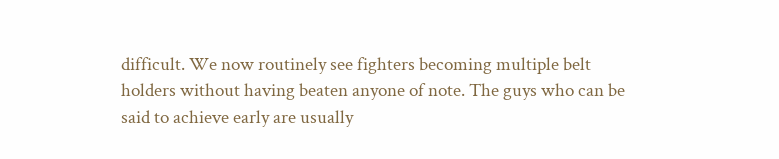difficult. We now routinely see fighters becoming multiple belt holders without having beaten anyone of note. The guys who can be said to achieve early are usually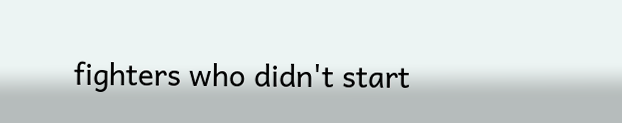fighters who didn't start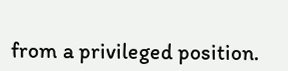from a privileged position.